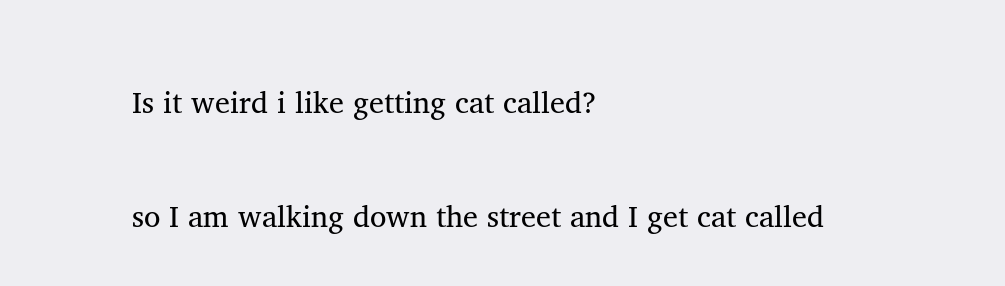Is it weird i like getting cat called?

so I am walking down the street and I get cat called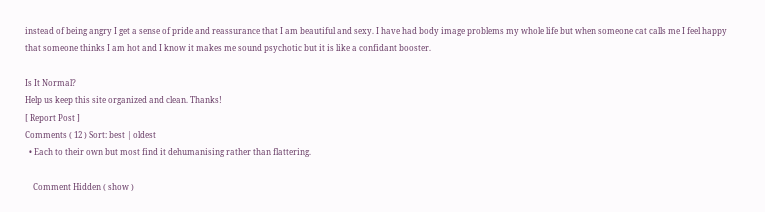instead of being angry I get a sense of pride and reassurance that I am beautiful and sexy. I have had body image problems my whole life but when someone cat calls me I feel happy that someone thinks I am hot and I know it makes me sound psychotic but it is like a confidant booster.

Is It Normal?
Help us keep this site organized and clean. Thanks!
[ Report Post ]
Comments ( 12 ) Sort: best | oldest
  • Each to their own but most find it dehumanising rather than flattering.

    Comment Hidden ( show )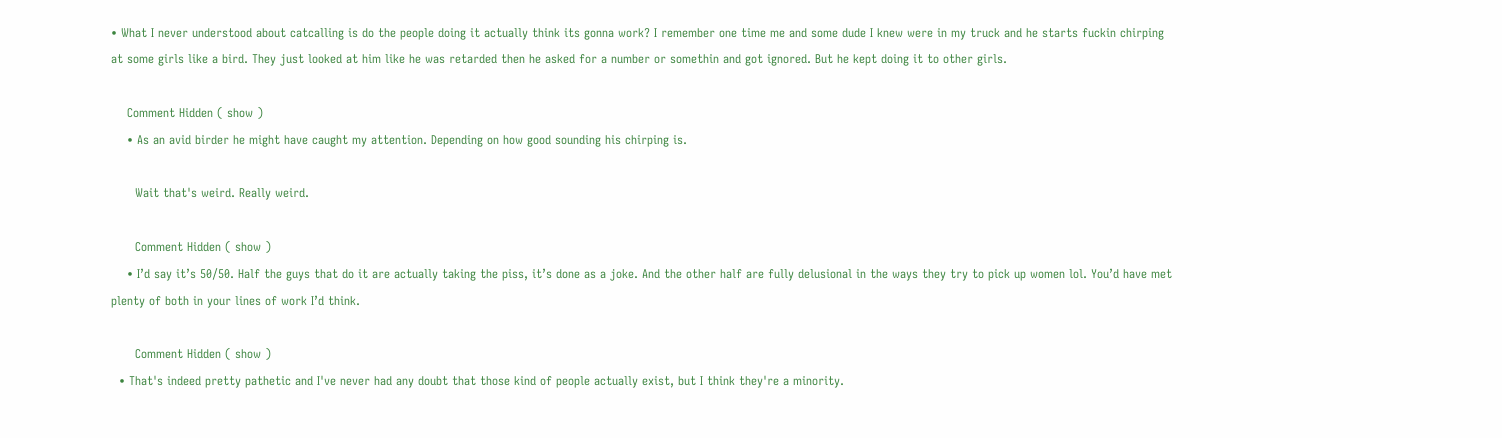• What I never understood about catcalling is do the people doing it actually think its gonna work? I remember one time me and some dude I knew were in my truck and he starts fuckin chirping at some girls like a bird. They just looked at him like he was retarded then he asked for a number or somethin and got ignored. But he kept doing it to other girls.

    Comment Hidden ( show )
    • As an avid birder he might have caught my attention. Depending on how good sounding his chirping is.

      Wait that's weird. Really weird.

      Comment Hidden ( show )
    • I’d say it’s 50/50. Half the guys that do it are actually taking the piss, it’s done as a joke. And the other half are fully delusional in the ways they try to pick up women lol. You’d have met plenty of both in your lines of work I’d think.

      Comment Hidden ( show )
  • That's indeed pretty pathetic and I've never had any doubt that those kind of people actually exist, but I think they're a minority.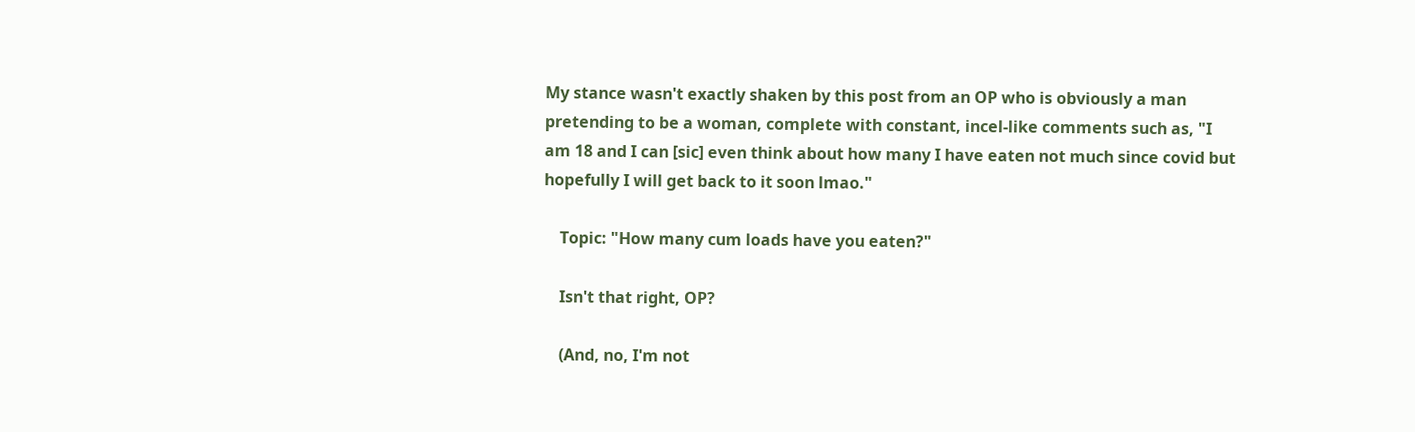My stance wasn't exactly shaken by this post from an OP who is obviously a man pretending to be a woman, complete with constant, incel-like comments such as, "I am 18 and I can [sic] even think about how many I have eaten not much since covid but hopefully I will get back to it soon lmao."

    Topic: "How many cum loads have you eaten?"

    Isn't that right, OP?

    (And, no, I'm not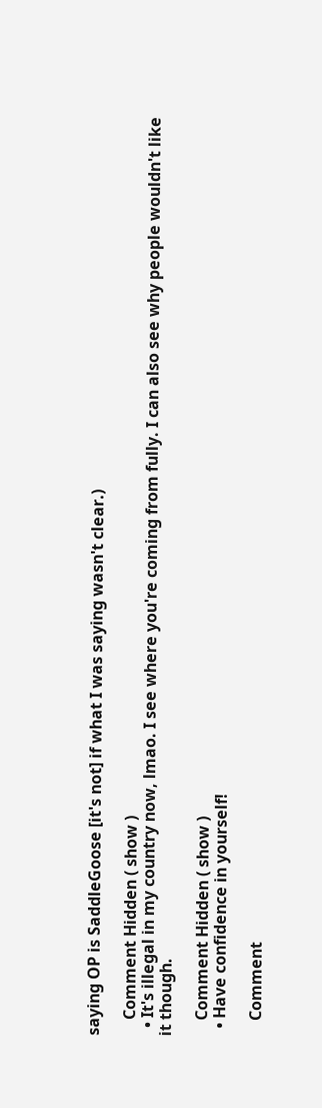saying OP is SaddleGoose [it's not] if what I was saying wasn't clear.)

    Comment Hidden ( show )
  • It's illegal in my country now, lmao. I see where you're coming from fully. I can also see why people wouldn't like it though.

    Comment Hidden ( show )
  • Have confidence in yourself!

    Comment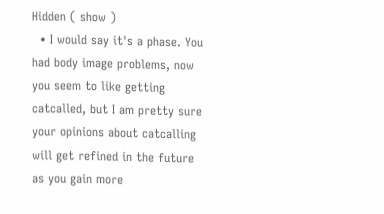Hidden ( show )
  • I would say it's a phase. You had body image problems, now you seem to like getting catcalled, but I am pretty sure your opinions about catcalling will get refined in the future as you gain more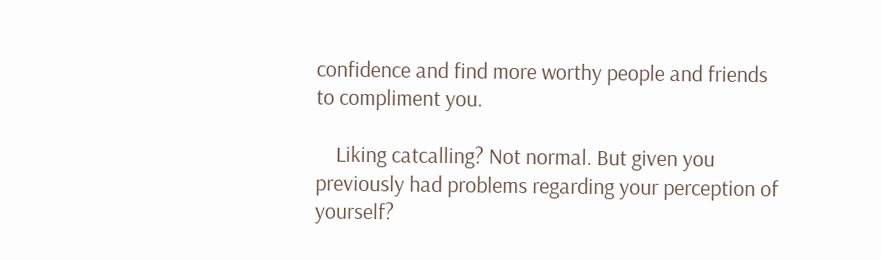confidence and find more worthy people and friends to compliment you.

    Liking catcalling? Not normal. But given you previously had problems regarding your perception of yourself?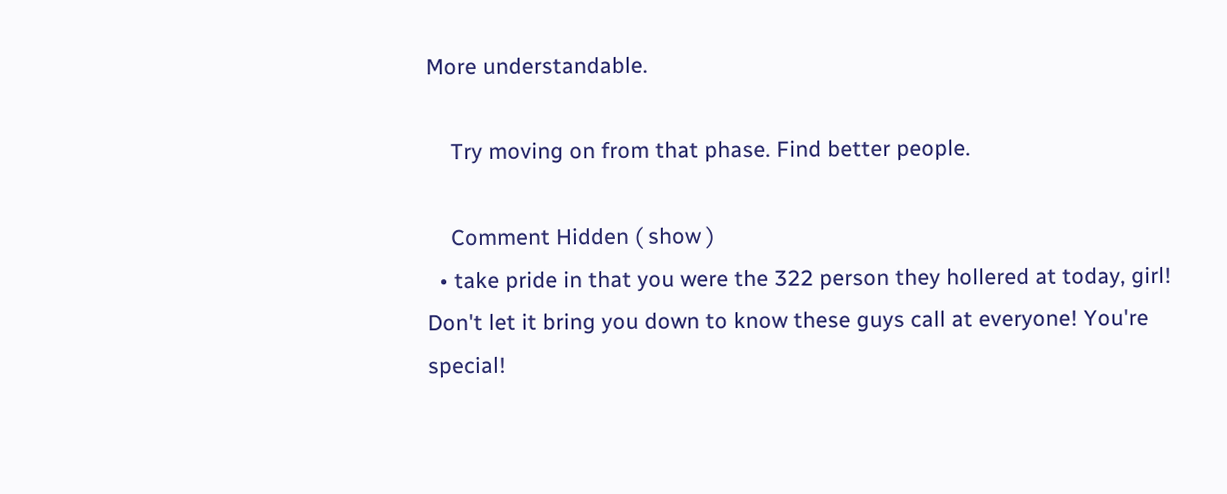More understandable.

    Try moving on from that phase. Find better people.

    Comment Hidden ( show )
  • take pride in that you were the 322 person they hollered at today, girl! Don't let it bring you down to know these guys call at everyone! You're special!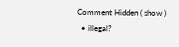Comment Hidden ( show )
  • illegal?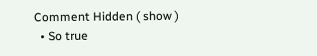Comment Hidden ( show )
  • So true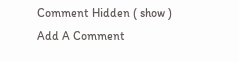Comment Hidden ( show )
Add A Comment